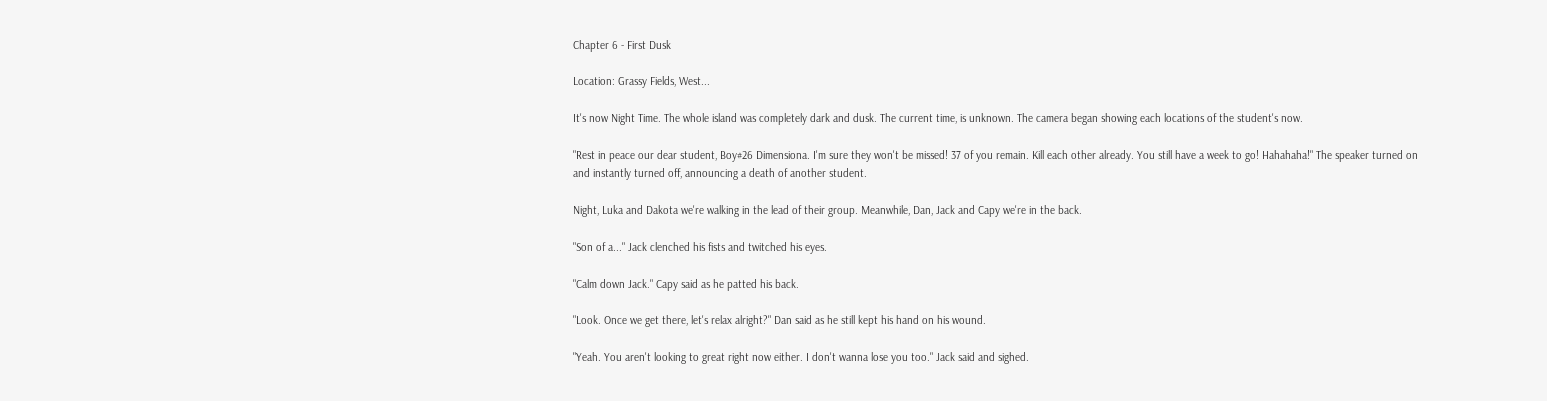Chapter 6 - First Dusk

Location: Grassy Fields, West...

It's now Night Time. The whole island was completely dark and dusk. The current time, is unknown. The camera began showing each locations of the student's now.

"Rest in peace our dear student, Boy#26 Dimensiona. I'm sure they won't be missed! 37 of you remain. Kill each other already. You still have a week to go! Hahahaha!" The speaker turned on and instantly turned off, announcing a death of another student.

Night, Luka and Dakota we're walking in the lead of their group. Meanwhile, Dan, Jack and Capy we're in the back.

"Son of a..." Jack clenched his fists and twitched his eyes.

"Calm down Jack." Capy said as he patted his back.

"Look. Once we get there, let's relax alright?" Dan said as he still kept his hand on his wound.

"Yeah. You aren't looking to great right now either. I don't wanna lose you too." Jack said and sighed.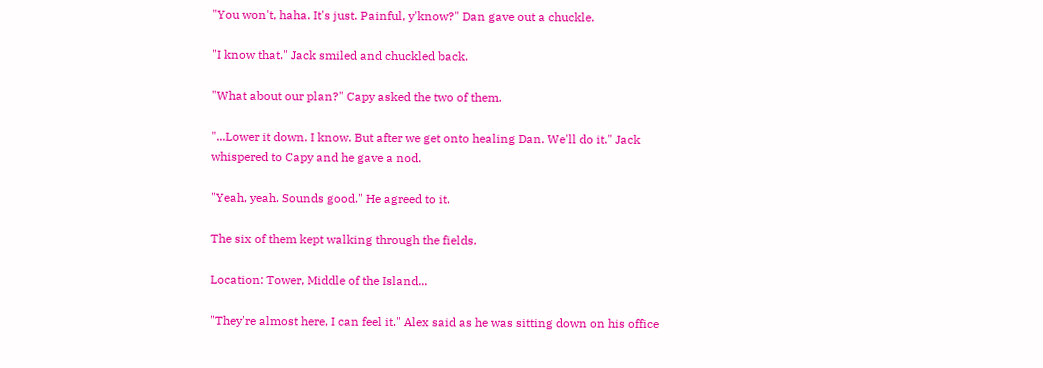"You won't, haha. It's just. Painful, y'know?" Dan gave out a chuckle.

"I know that." Jack smiled and chuckled back.

"What about our plan?" Capy asked the two of them.

"...Lower it down. I know. But after we get onto healing Dan. We'll do it." Jack whispered to Capy and he gave a nod.

"Yeah, yeah. Sounds good." He agreed to it.

The six of them kept walking through the fields.

Location: Tower, Middle of the Island...

"They're almost here, I can feel it." Alex said as he was sitting down on his office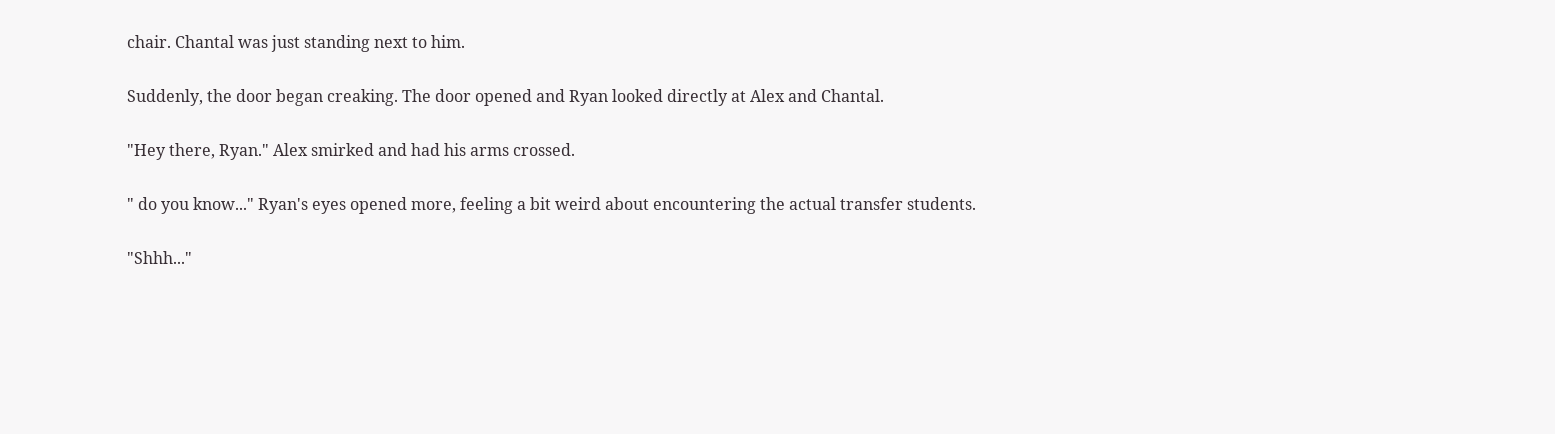chair. Chantal was just standing next to him.

Suddenly, the door began creaking. The door opened and Ryan looked directly at Alex and Chantal.

"Hey there, Ryan." Alex smirked and had his arms crossed.

" do you know..." Ryan's eyes opened more, feeling a bit weird about encountering the actual transfer students.

"Shhh..."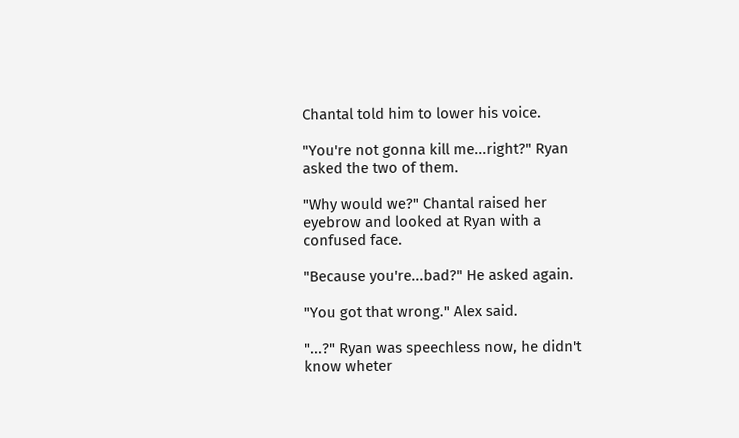Chantal told him to lower his voice.

"You're not gonna kill me...right?" Ryan asked the two of them.

"Why would we?" Chantal raised her eyebrow and looked at Ryan with a confused face.

"Because you're...bad?" He asked again.

"You got that wrong." Alex said.

"...?" Ryan was speechless now, he didn't know wheter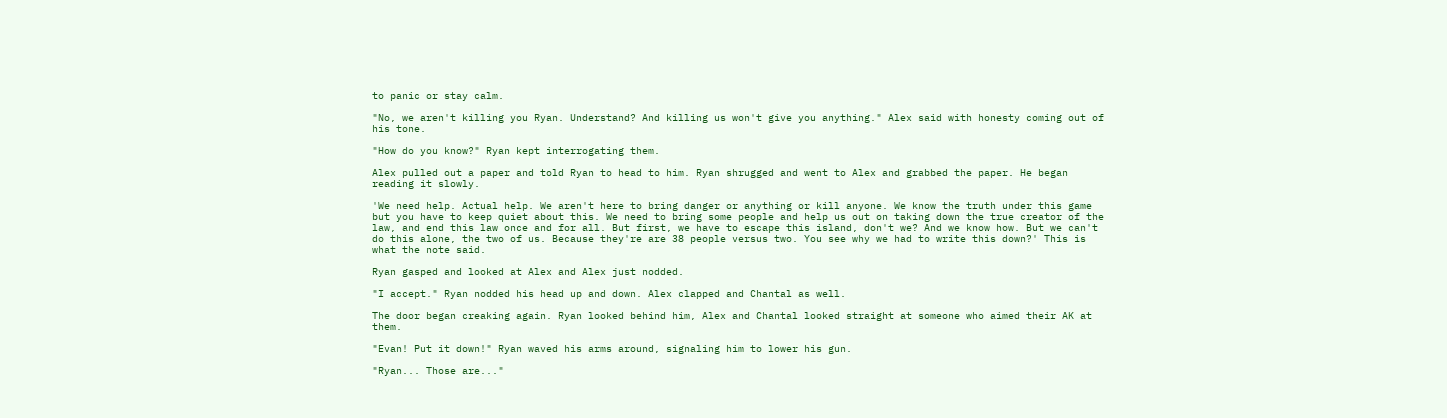to panic or stay calm.

"No, we aren't killing you Ryan. Understand? And killing us won't give you anything." Alex said with honesty coming out of his tone.

"How do you know?" Ryan kept interrogating them.

Alex pulled out a paper and told Ryan to head to him. Ryan shrugged and went to Alex and grabbed the paper. He began reading it slowly.

'We need help. Actual help. We aren't here to bring danger or anything or kill anyone. We know the truth under this game but you have to keep quiet about this. We need to bring some people and help us out on taking down the true creator of the law, and end this law once and for all. But first, we have to escape this island, don't we? And we know how. But we can't do this alone, the two of us. Because they're are 38 people versus two. You see why we had to write this down?' This is what the note said.

Ryan gasped and looked at Alex and Alex just nodded.

"I accept." Ryan nodded his head up and down. Alex clapped and Chantal as well.

The door began creaking again. Ryan looked behind him, Alex and Chantal looked straight at someone who aimed their AK at them.

"Evan! Put it down!" Ryan waved his arms around, signaling him to lower his gun.

"Ryan... Those are..."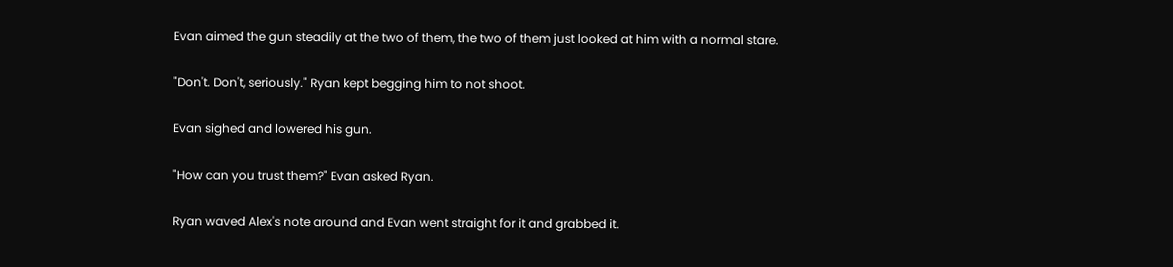Evan aimed the gun steadily at the two of them, the two of them just looked at him with a normal stare.

"Don't. Don't, seriously." Ryan kept begging him to not shoot.

Evan sighed and lowered his gun.

"How can you trust them?" Evan asked Ryan.

Ryan waved Alex's note around and Evan went straight for it and grabbed it.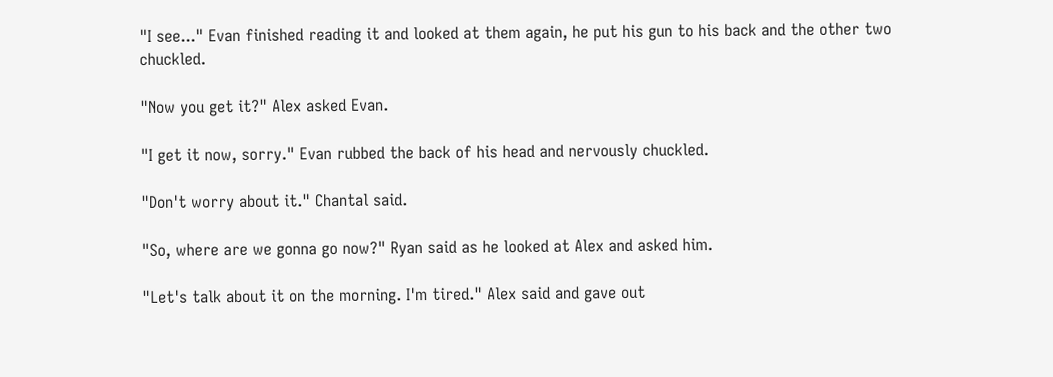"I see..." Evan finished reading it and looked at them again, he put his gun to his back and the other two chuckled.

"Now you get it?" Alex asked Evan.

"I get it now, sorry." Evan rubbed the back of his head and nervously chuckled.

"Don't worry about it." Chantal said.

"So, where are we gonna go now?" Ryan said as he looked at Alex and asked him.

"Let's talk about it on the morning. I'm tired." Alex said and gave out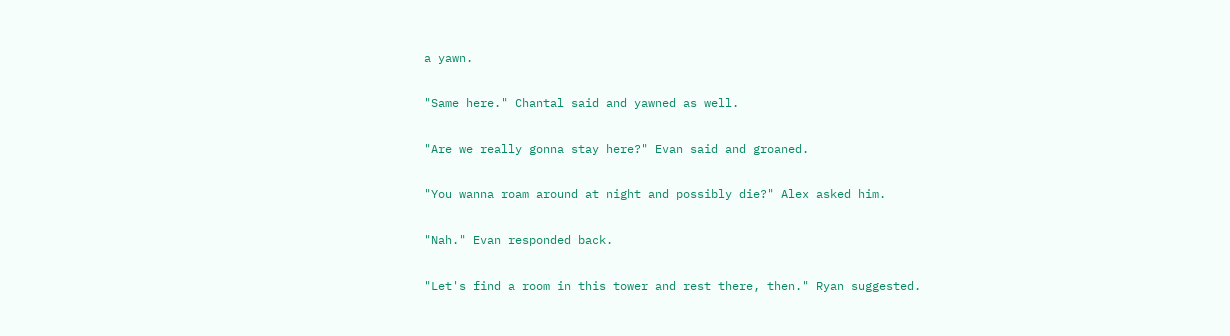a yawn.

"Same here." Chantal said and yawned as well.

"Are we really gonna stay here?" Evan said and groaned.

"You wanna roam around at night and possibly die?" Alex asked him.

"Nah." Evan responded back.

"Let's find a room in this tower and rest there, then." Ryan suggested.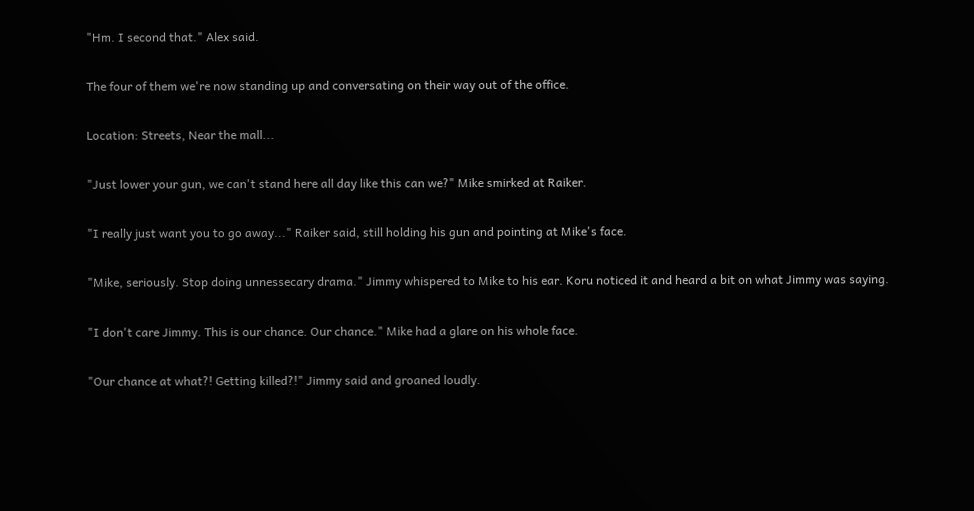"Hm. I second that." Alex said.

The four of them we're now standing up and conversating on their way out of the office.

Location: Streets, Near the mall...

"Just lower your gun, we can't stand here all day like this can we?" Mike smirked at Raiker.

"I really just want you to go away..." Raiker said, still holding his gun and pointing at Mike's face.

"Mike, seriously. Stop doing unnessecary drama." Jimmy whispered to Mike to his ear. Koru noticed it and heard a bit on what Jimmy was saying.

"I don't care Jimmy. This is our chance. Our chance." Mike had a glare on his whole face.

"Our chance at what?! Getting killed?!" Jimmy said and groaned loudly.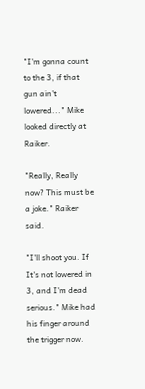"I'm gonna count to the 3, if that gun ain't lowered..." Mike looked directly at Raiker.

"Really, Really now? This must be a joke." Raiker said.

"I'll shoot you. If It's not lowered in 3, and I'm dead serious." Mike had his finger around the trigger now.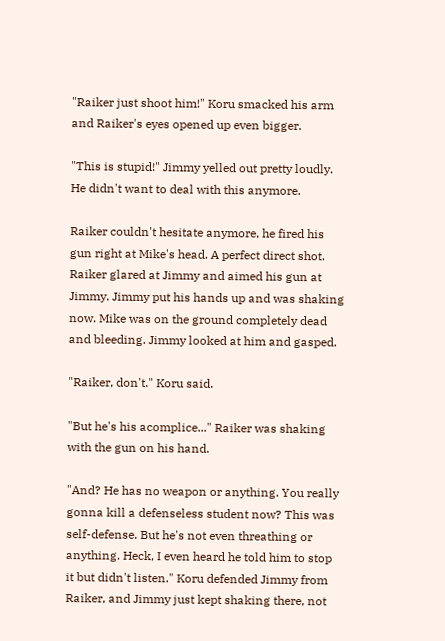"Raiker just shoot him!" Koru smacked his arm and Raiker's eyes opened up even bigger.

"This is stupid!" Jimmy yelled out pretty loudly. He didn't want to deal with this anymore.

Raiker couldn't hesitate anymore, he fired his gun right at Mike's head. A perfect direct shot. Raiker glared at Jimmy and aimed his gun at Jimmy. Jimmy put his hands up and was shaking now. Mike was on the ground completely dead and bleeding. Jimmy looked at him and gasped.

"Raiker, don't." Koru said.

"But he's his acomplice..." Raiker was shaking with the gun on his hand.

"And? He has no weapon or anything. You really gonna kill a defenseless student now? This was self-defense. But he's not even threathing or anything. Heck, I even heard he told him to stop it but didn't listen." Koru defended Jimmy from Raiker, and Jimmy just kept shaking there, not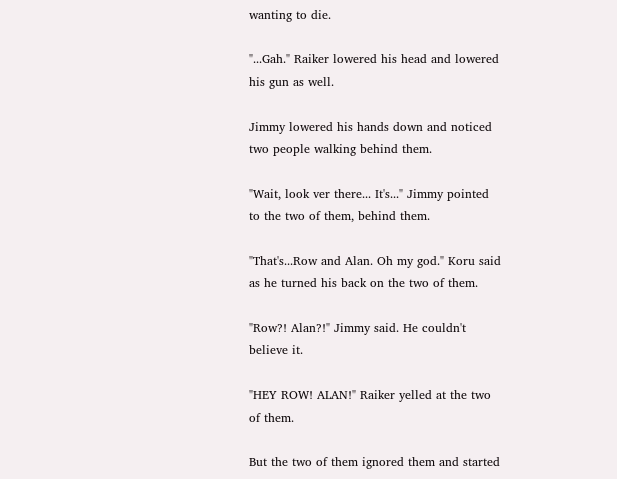wanting to die.

"...Gah." Raiker lowered his head and lowered his gun as well.

Jimmy lowered his hands down and noticed two people walking behind them.

"Wait, look ver there... It's..." Jimmy pointed to the two of them, behind them.

"That's...Row and Alan. Oh my god." Koru said as he turned his back on the two of them.

"Row?! Alan?!" Jimmy said. He couldn't believe it.

"HEY ROW! ALAN!" Raiker yelled at the two of them.

But the two of them ignored them and started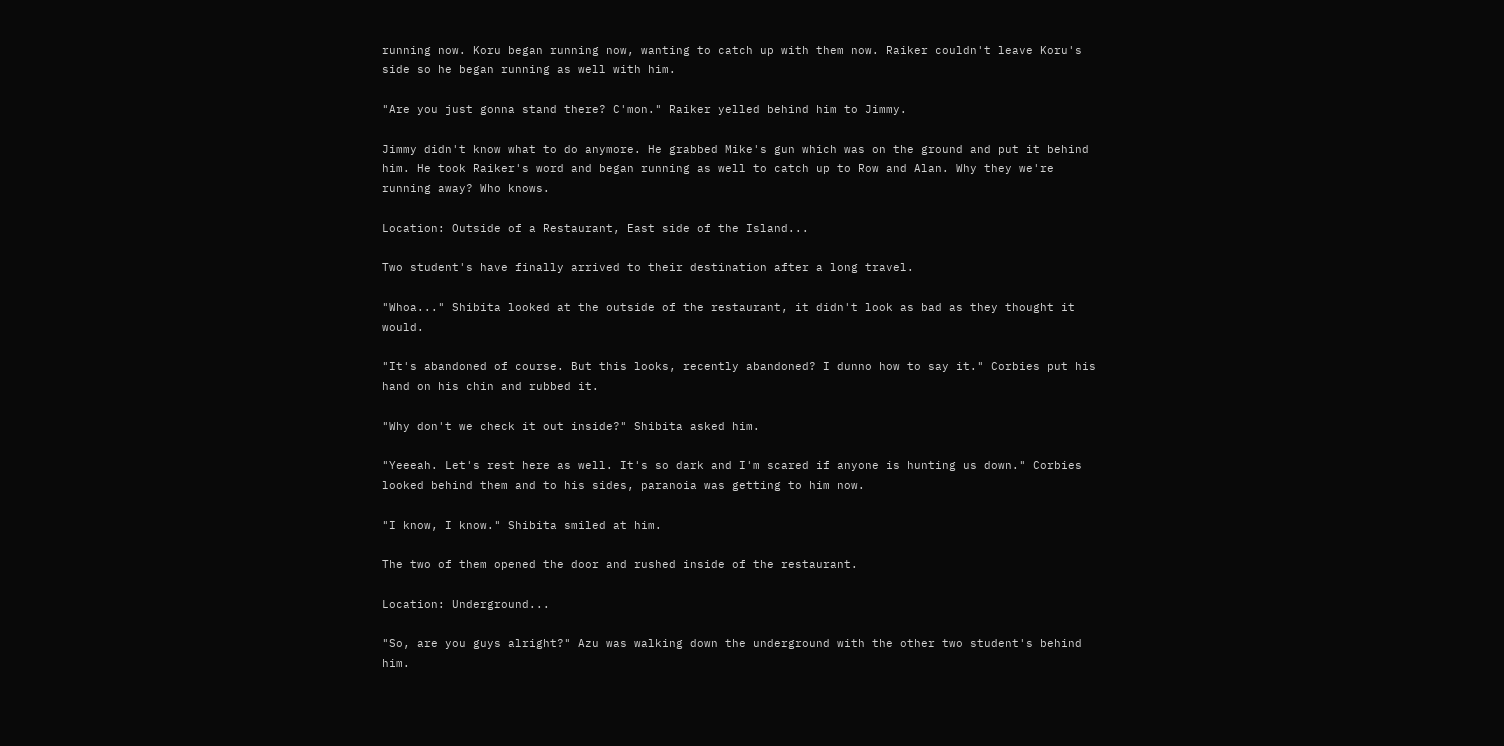running now. Koru began running now, wanting to catch up with them now. Raiker couldn't leave Koru's side so he began running as well with him.

"Are you just gonna stand there? C'mon." Raiker yelled behind him to Jimmy.

Jimmy didn't know what to do anymore. He grabbed Mike's gun which was on the ground and put it behind him. He took Raiker's word and began running as well to catch up to Row and Alan. Why they we're running away? Who knows.

Location: Outside of a Restaurant, East side of the Island...

Two student's have finally arrived to their destination after a long travel.

"Whoa..." Shibita looked at the outside of the restaurant, it didn't look as bad as they thought it would.

"It's abandoned of course. But this looks, recently abandoned? I dunno how to say it." Corbies put his hand on his chin and rubbed it.

"Why don't we check it out inside?" Shibita asked him.

"Yeeeah. Let's rest here as well. It's so dark and I'm scared if anyone is hunting us down." Corbies looked behind them and to his sides, paranoia was getting to him now.

"I know, I know." Shibita smiled at him.

The two of them opened the door and rushed inside of the restaurant.

Location: Underground...

"So, are you guys alright?" Azu was walking down the underground with the other two student's behind him.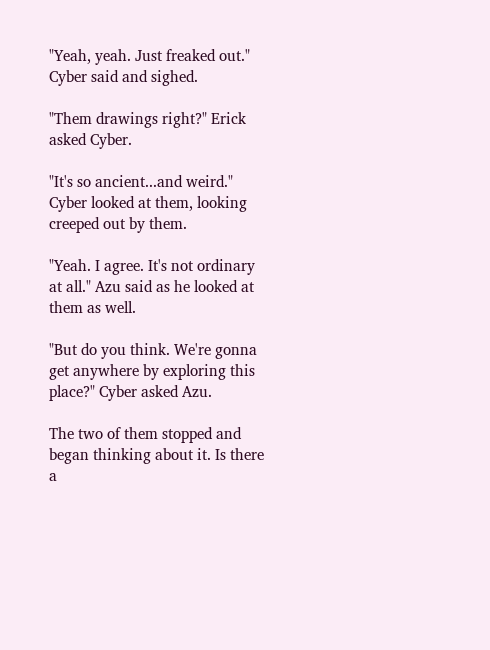"Yeah, yeah. Just freaked out." Cyber said and sighed.

"Them drawings right?" Erick asked Cyber.

"It's so ancient...and weird." Cyber looked at them, looking creeped out by them.

"Yeah. I agree. It's not ordinary at all." Azu said as he looked at them as well.

"But do you think. We're gonna get anywhere by exploring this place?" Cyber asked Azu.

The two of them stopped and began thinking about it. Is there a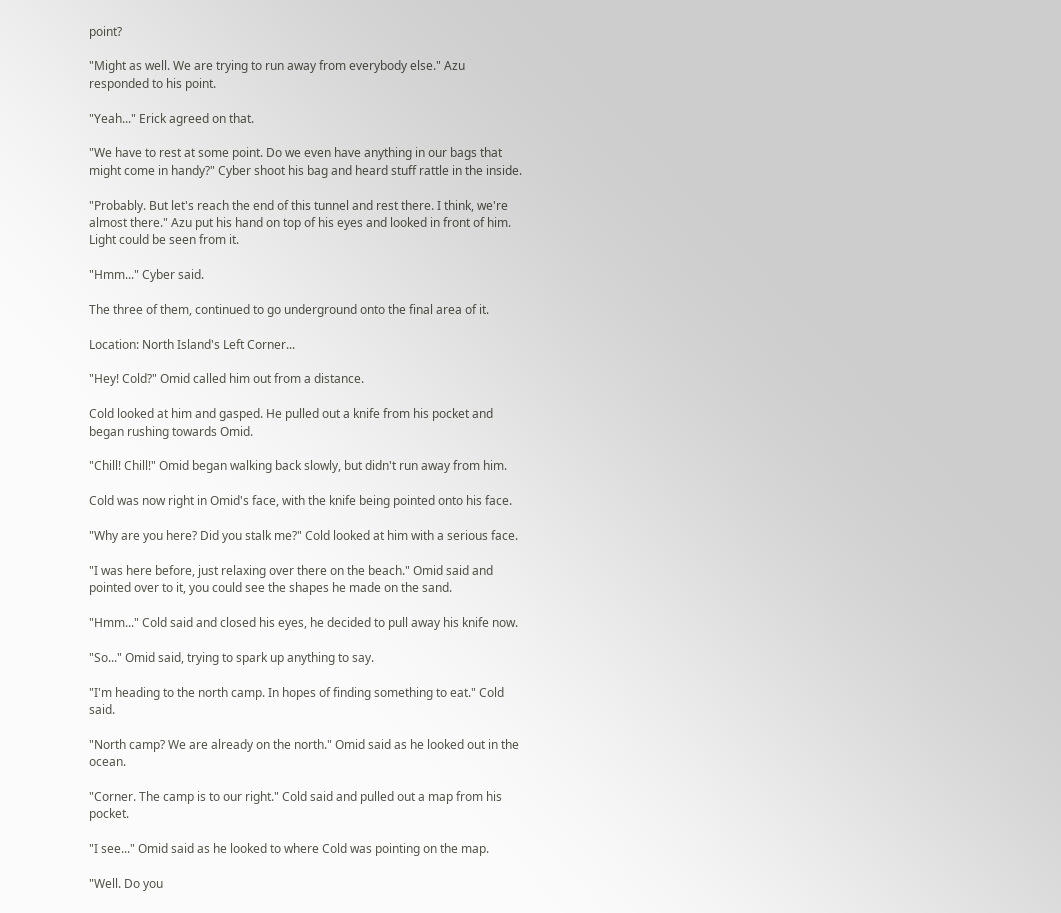point?

"Might as well. We are trying to run away from everybody else." Azu responded to his point.

"Yeah..." Erick agreed on that.

"We have to rest at some point. Do we even have anything in our bags that might come in handy?" Cyber shoot his bag and heard stuff rattle in the inside.

"Probably. But let's reach the end of this tunnel and rest there. I think, we're almost there." Azu put his hand on top of his eyes and looked in front of him. Light could be seen from it.

"Hmm..." Cyber said.

The three of them, continued to go underground onto the final area of it.

Location: North Island's Left Corner...

"Hey! Cold?" Omid called him out from a distance.

Cold looked at him and gasped. He pulled out a knife from his pocket and began rushing towards Omid.

"Chill! Chill!" Omid began walking back slowly, but didn't run away from him.

Cold was now right in Omid's face, with the knife being pointed onto his face.

"Why are you here? Did you stalk me?" Cold looked at him with a serious face.

"I was here before, just relaxing over there on the beach." Omid said and pointed over to it, you could see the shapes he made on the sand.

"Hmm..." Cold said and closed his eyes, he decided to pull away his knife now.

"So..." Omid said, trying to spark up anything to say.

"I'm heading to the north camp. In hopes of finding something to eat." Cold said.

"North camp? We are already on the north." Omid said as he looked out in the ocean.

"Corner. The camp is to our right." Cold said and pulled out a map from his pocket.

"I see..." Omid said as he looked to where Cold was pointing on the map.

"Well. Do you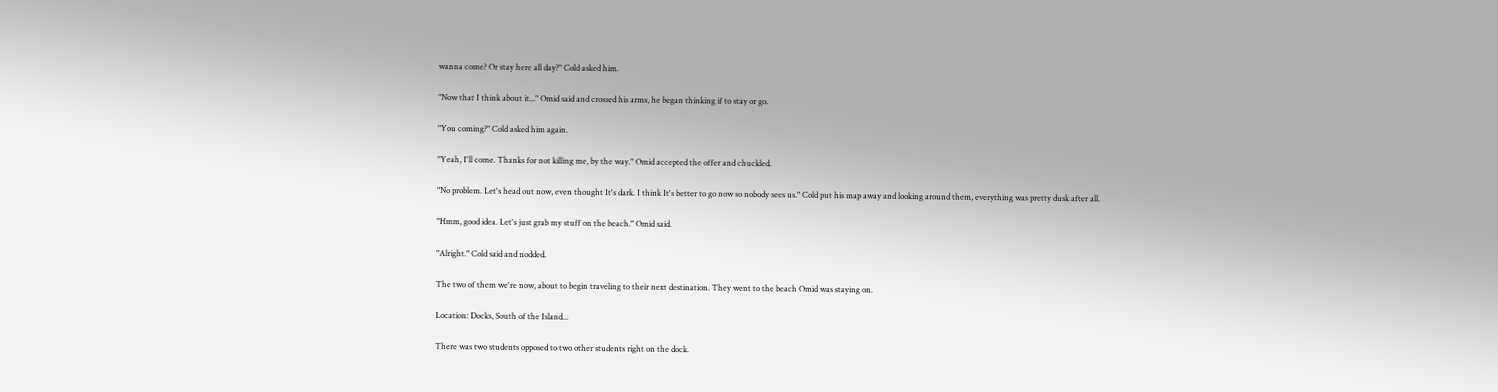wanna come? Or stay here all day?" Cold asked him.

"Now that I think about it..." Omid said and crossed his arms, he began thinking if to stay or go.

"You coming?" Cold asked him again.

"Yeah, I'll come. Thanks for not killing me, by the way." Omid accepted the offer and chuckled.

"No problem. Let's head out now, even thought It's dark. I think It's better to go now so nobody sees us." Cold put his map away and looking around them, everything was pretty dusk after all.

"Hmm, good idea. Let's just grab my stuff on the beach." Omid said.

"Alright." Cold said and nodded.

The two of them we're now, about to begin traveling to their next destination. They went to the beach Omid was staying on.

Location: Docks, South of the Island...

There was two students opposed to two other students right on the dock.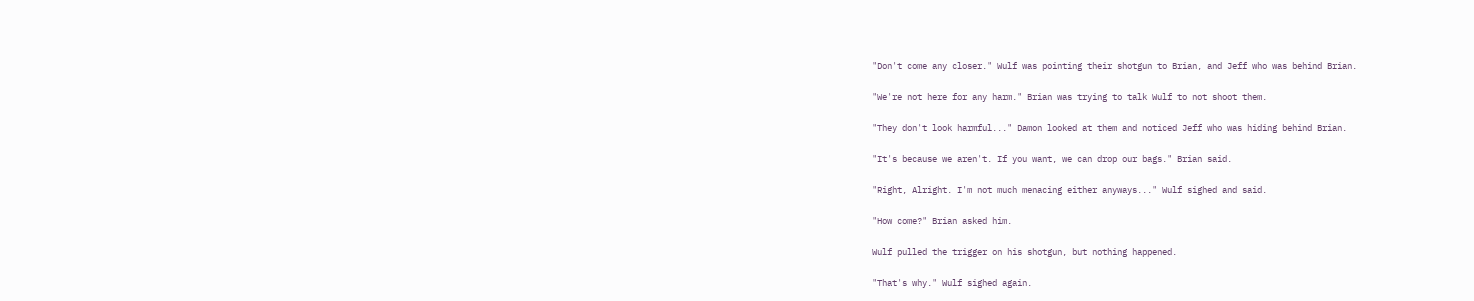"Don't come any closer." Wulf was pointing their shotgun to Brian, and Jeff who was behind Brian.

"We're not here for any harm." Brian was trying to talk Wulf to not shoot them.

"They don't look harmful..." Damon looked at them and noticed Jeff who was hiding behind Brian.

"It's because we aren't. If you want, we can drop our bags." Brian said.

"Right, Alright. I'm not much menacing either anyways..." Wulf sighed and said.

"How come?" Brian asked him.

Wulf pulled the trigger on his shotgun, but nothing happened.

"That's why." Wulf sighed again.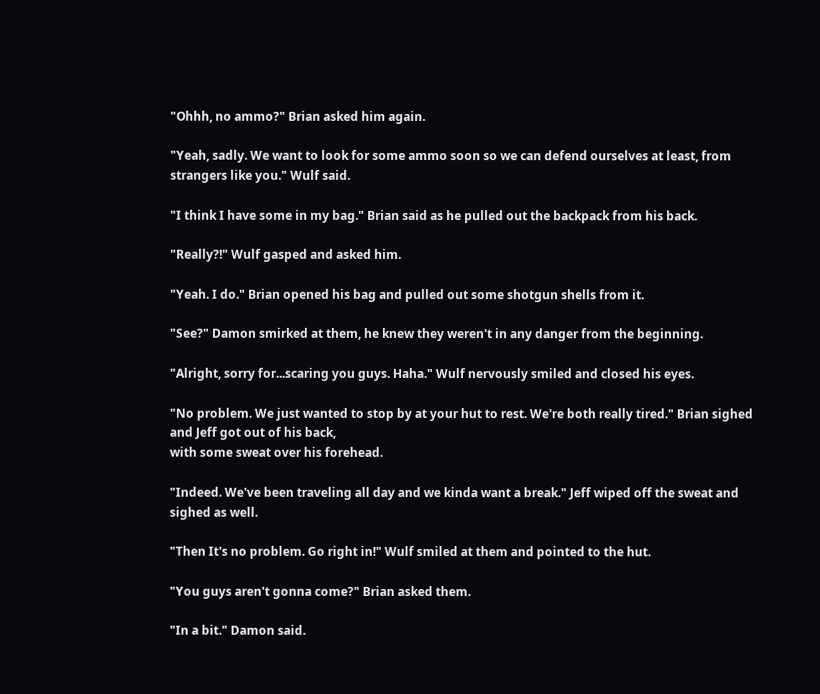"Ohhh, no ammo?" Brian asked him again.

"Yeah, sadly. We want to look for some ammo soon so we can defend ourselves at least, from strangers like you." Wulf said.

"I think I have some in my bag." Brian said as he pulled out the backpack from his back.

"Really?!" Wulf gasped and asked him.

"Yeah. I do." Brian opened his bag and pulled out some shotgun shells from it.

"See?" Damon smirked at them, he knew they weren't in any danger from the beginning.

"Alright, sorry for...scaring you guys. Haha." Wulf nervously smiled and closed his eyes.

"No problem. We just wanted to stop by at your hut to rest. We're both really tired." Brian sighed and Jeff got out of his back,
with some sweat over his forehead.

"Indeed. We've been traveling all day and we kinda want a break." Jeff wiped off the sweat and sighed as well.

"Then It's no problem. Go right in!" Wulf smiled at them and pointed to the hut.

"You guys aren't gonna come?" Brian asked them.

"In a bit." Damon said.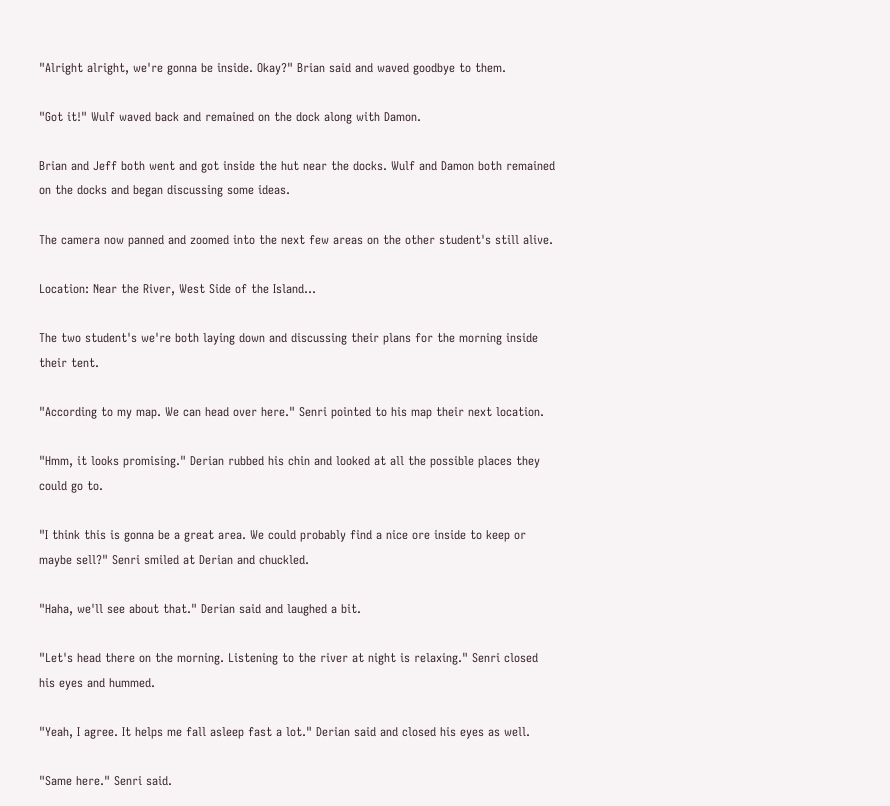"Alright alright, we're gonna be inside. Okay?" Brian said and waved goodbye to them.

"Got it!" Wulf waved back and remained on the dock along with Damon.

Brian and Jeff both went and got inside the hut near the docks. Wulf and Damon both remained on the docks and began discussing some ideas.

The camera now panned and zoomed into the next few areas on the other student's still alive.

Location: Near the River, West Side of the Island...

The two student's we're both laying down and discussing their plans for the morning inside their tent.

"According to my map. We can head over here." Senri pointed to his map their next location.

"Hmm, it looks promising." Derian rubbed his chin and looked at all the possible places they could go to.

"I think this is gonna be a great area. We could probably find a nice ore inside to keep or maybe sell?" Senri smiled at Derian and chuckled.

"Haha, we'll see about that." Derian said and laughed a bit.

"Let's head there on the morning. Listening to the river at night is relaxing." Senri closed his eyes and hummed.

"Yeah, I agree. It helps me fall asleep fast a lot." Derian said and closed his eyes as well.

"Same here." Senri said.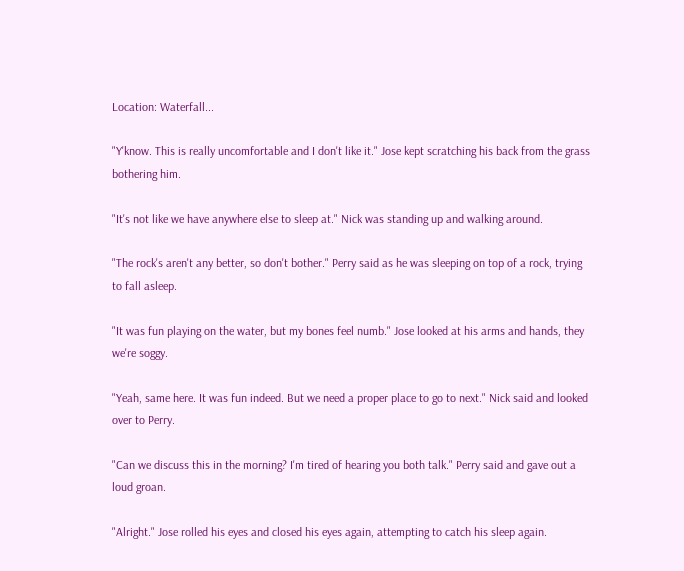Location: Waterfall...

"Y'know. This is really uncomfortable and I don't like it." Jose kept scratching his back from the grass bothering him.

"It's not like we have anywhere else to sleep at." Nick was standing up and walking around.

"The rock's aren't any better, so don't bother." Perry said as he was sleeping on top of a rock, trying to fall asleep.

"It was fun playing on the water, but my bones feel numb." Jose looked at his arms and hands, they we're soggy.

"Yeah, same here. It was fun indeed. But we need a proper place to go to next." Nick said and looked over to Perry.

"Can we discuss this in the morning? I'm tired of hearing you both talk." Perry said and gave out a loud groan.

"Alright." Jose rolled his eyes and closed his eyes again, attempting to catch his sleep again.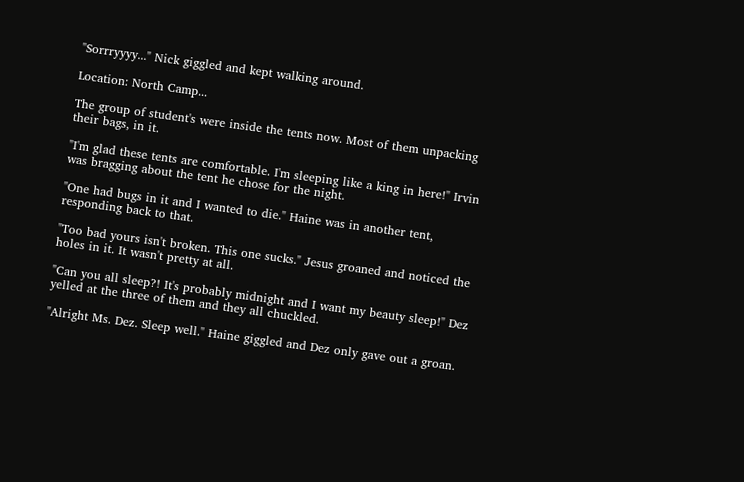"Sorrryyyy..." Nick giggled and kept walking around.

Location: North Camp...

The group of student's were inside the tents now. Most of them unpacking their bags, in it.

"I'm glad these tents are comfortable. I'm sleeping like a king in here!" Irvin was bragging about the tent he chose for the night.

"One had bugs in it and I wanted to die." Haine was in another tent, responding back to that.

"Too bad yours isn't broken. This one sucks." Jesus groaned and noticed the holes in it. It wasn't pretty at all.

"Can you all sleep?! It's probably midnight and I want my beauty sleep!" Dez yelled at the three of them and they all chuckled.

"Alright Ms. Dez. Sleep well." Haine giggled and Dez only gave out a groan.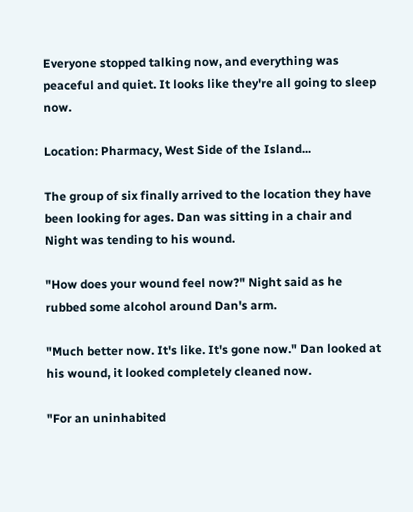Everyone stopped talking now, and everything was peaceful and quiet. It looks like they're all going to sleep now.

Location: Pharmacy, West Side of the Island...

The group of six finally arrived to the location they have been looking for ages. Dan was sitting in a chair and Night was tending to his wound.

"How does your wound feel now?" Night said as he rubbed some alcohol around Dan's arm.

"Much better now. It's like. It's gone now." Dan looked at his wound, it looked completely cleaned now.

"For an uninhabited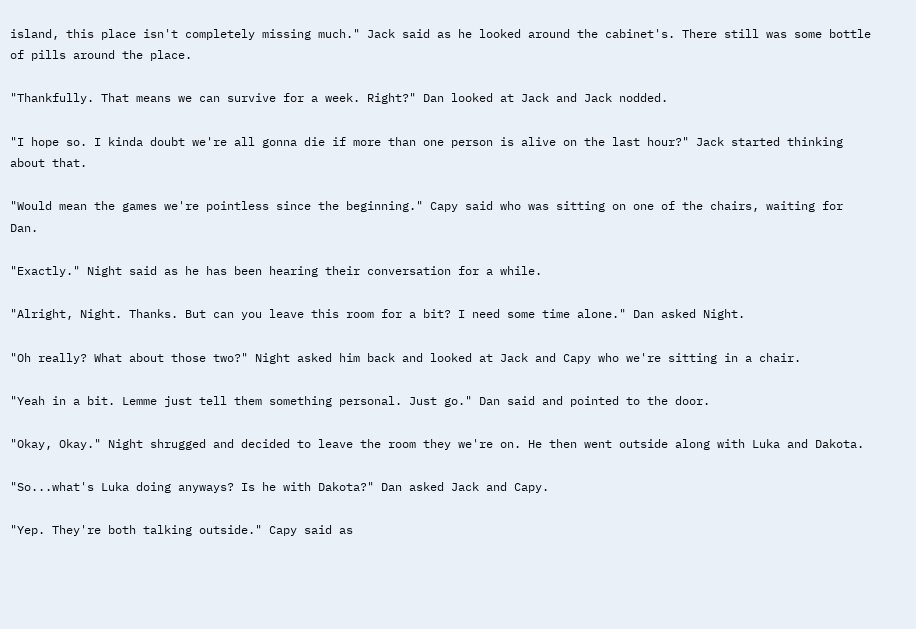island, this place isn't completely missing much." Jack said as he looked around the cabinet's. There still was some bottle of pills around the place.

"Thankfully. That means we can survive for a week. Right?" Dan looked at Jack and Jack nodded.

"I hope so. I kinda doubt we're all gonna die if more than one person is alive on the last hour?" Jack started thinking about that.

"Would mean the games we're pointless since the beginning." Capy said who was sitting on one of the chairs, waiting for Dan.

"Exactly." Night said as he has been hearing their conversation for a while.

"Alright, Night. Thanks. But can you leave this room for a bit? I need some time alone." Dan asked Night.

"Oh really? What about those two?" Night asked him back and looked at Jack and Capy who we're sitting in a chair.

"Yeah in a bit. Lemme just tell them something personal. Just go." Dan said and pointed to the door.

"Okay, Okay." Night shrugged and decided to leave the room they we're on. He then went outside along with Luka and Dakota.

"So...what's Luka doing anyways? Is he with Dakota?" Dan asked Jack and Capy.

"Yep. They're both talking outside." Capy said as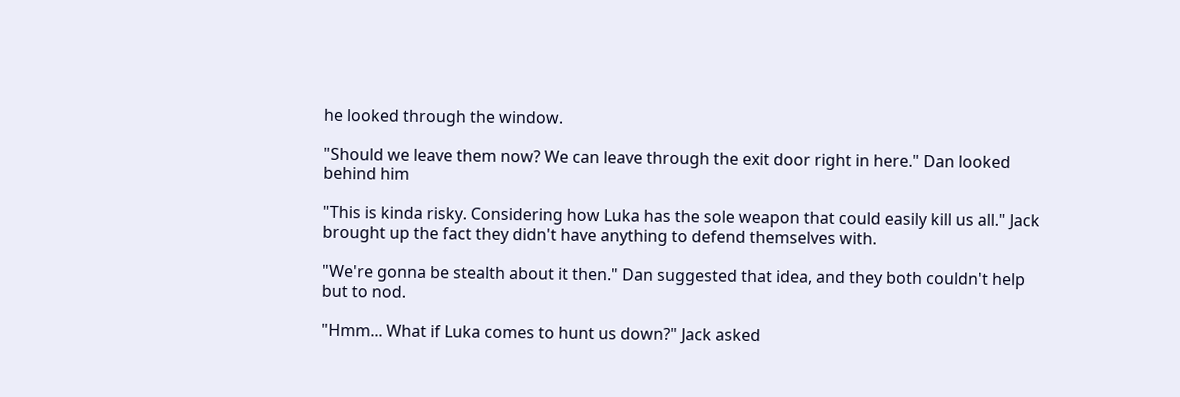he looked through the window.

"Should we leave them now? We can leave through the exit door right in here." Dan looked behind him

"This is kinda risky. Considering how Luka has the sole weapon that could easily kill us all." Jack brought up the fact they didn't have anything to defend themselves with.

"We're gonna be stealth about it then." Dan suggested that idea, and they both couldn't help but to nod.

"Hmm... What if Luka comes to hunt us down?" Jack asked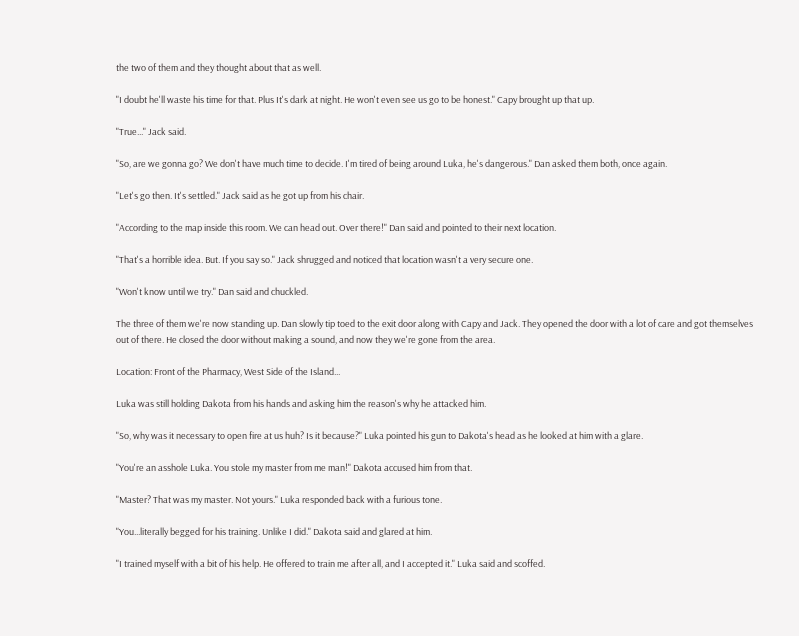the two of them and they thought about that as well.

"I doubt he'll waste his time for that. Plus It's dark at night. He won't even see us go to be honest." Capy brought up that up.

"True..." Jack said.

"So, are we gonna go? We don't have much time to decide. I'm tired of being around Luka, he's dangerous." Dan asked them both, once again.

"Let's go then. It's settled." Jack said as he got up from his chair.

"According to the map inside this room. We can head out. Over there!" Dan said and pointed to their next location.

"That's a horrible idea. But. If you say so." Jack shrugged and noticed that location wasn't a very secure one.

"Won't know until we try." Dan said and chuckled.

The three of them we're now standing up. Dan slowly tip toed to the exit door along with Capy and Jack. They opened the door with a lot of care and got themselves out of there. He closed the door without making a sound, and now they we're gone from the area.

Location: Front of the Pharmacy, West Side of the Island...

Luka was still holding Dakota from his hands and asking him the reason's why he attacked him.

"So, why was it necessary to open fire at us huh? Is it because?" Luka pointed his gun to Dakota's head as he looked at him with a glare.

"You're an asshole Luka. You stole my master from me man!" Dakota accused him from that.

"Master? That was my master. Not yours." Luka responded back with a furious tone.

"You...literally begged for his training. Unlike I did." Dakota said and glared at him.

"I trained myself with a bit of his help. He offered to train me after all, and I accepted it." Luka said and scoffed.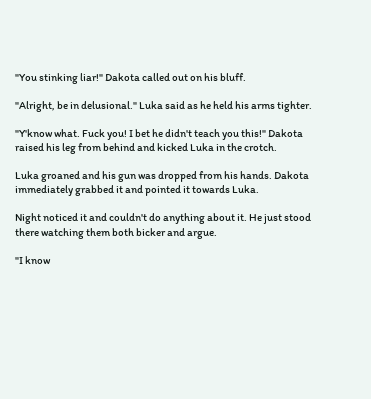"You stinking liar!" Dakota called out on his bluff.

"Alright, be in delusional." Luka said as he held his arms tighter.

"Y'know what. Fuck you! I bet he didn't teach you this!" Dakota raised his leg from behind and kicked Luka in the crotch.

Luka groaned and his gun was dropped from his hands. Dakota immediately grabbed it and pointed it towards Luka.

Night noticed it and couldn't do anything about it. He just stood there watching them both bicker and argue.

"I know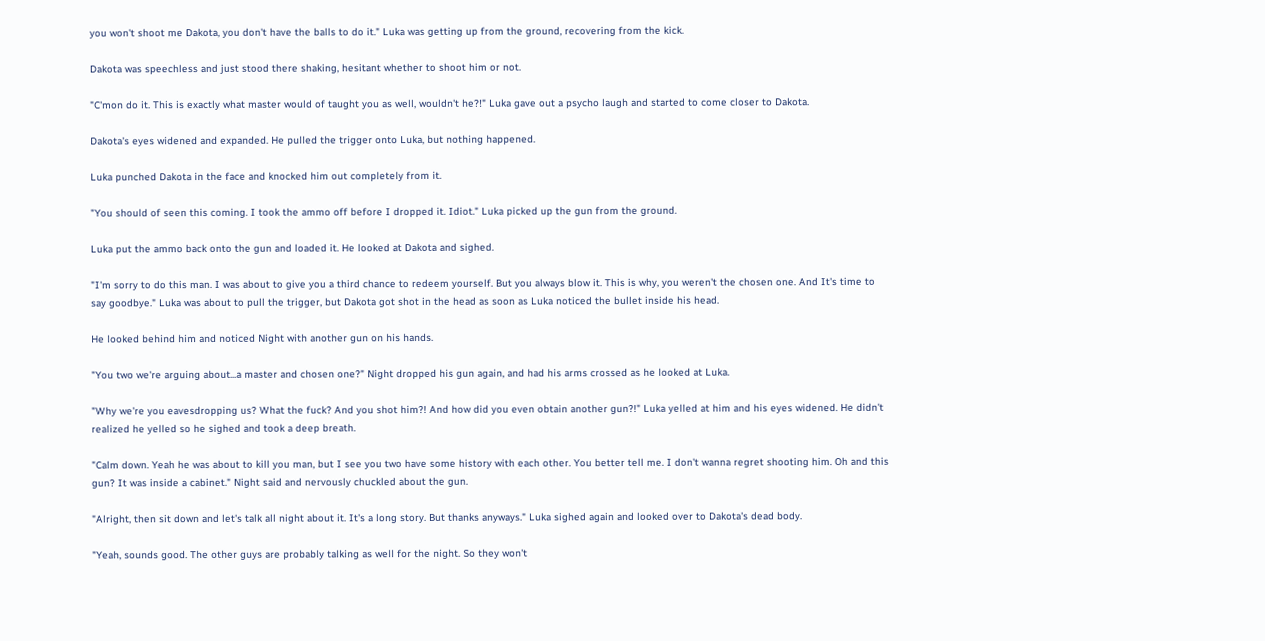you won't shoot me Dakota, you don't have the balls to do it." Luka was getting up from the ground, recovering from the kick.

Dakota was speechless and just stood there shaking, hesitant whether to shoot him or not.

"C'mon do it. This is exactly what master would of taught you as well, wouldn't he?!" Luka gave out a psycho laugh and started to come closer to Dakota.

Dakota's eyes widened and expanded. He pulled the trigger onto Luka, but nothing happened.

Luka punched Dakota in the face and knocked him out completely from it.

"You should of seen this coming. I took the ammo off before I dropped it. Idiot." Luka picked up the gun from the ground.

Luka put the ammo back onto the gun and loaded it. He looked at Dakota and sighed.

"I'm sorry to do this man. I was about to give you a third chance to redeem yourself. But you always blow it. This is why, you weren't the chosen one. And It's time to say goodbye." Luka was about to pull the trigger, but Dakota got shot in the head as soon as Luka noticed the bullet inside his head.

He looked behind him and noticed Night with another gun on his hands.

"You two we're arguing about...a master and chosen one?" Night dropped his gun again, and had his arms crossed as he looked at Luka.

"Why we're you eavesdropping us? What the fuck? And you shot him?! And how did you even obtain another gun?!" Luka yelled at him and his eyes widened. He didn't realized he yelled so he sighed and took a deep breath.

"Calm down. Yeah he was about to kill you man, but I see you two have some history with each other. You better tell me. I don't wanna regret shooting him. Oh and this gun? It was inside a cabinet." Night said and nervously chuckled about the gun.

"Alright, then sit down and let's talk all night about it. It's a long story. But thanks anyways." Luka sighed again and looked over to Dakota's dead body.

"Yeah, sounds good. The other guys are probably talking as well for the night. So they won't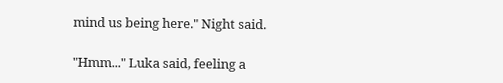mind us being here." Night said.

"Hmm..." Luka said, feeling a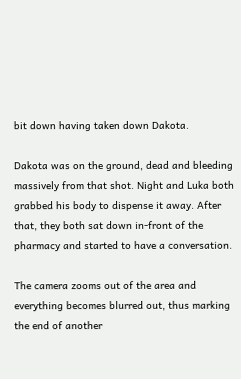bit down having taken down Dakota.

Dakota was on the ground, dead and bleeding massively from that shot. Night and Luka both grabbed his body to dispense it away. After that, they both sat down in-front of the pharmacy and started to have a conversation.

The camera zooms out of the area and everything becomes blurred out, thus marking the end of another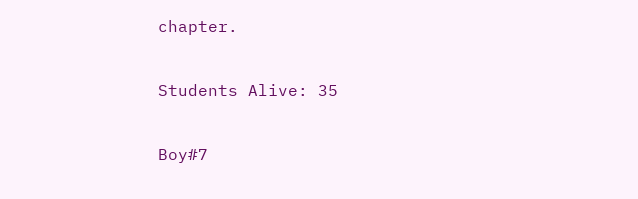chapter.

Students Alive: 35

Boy#7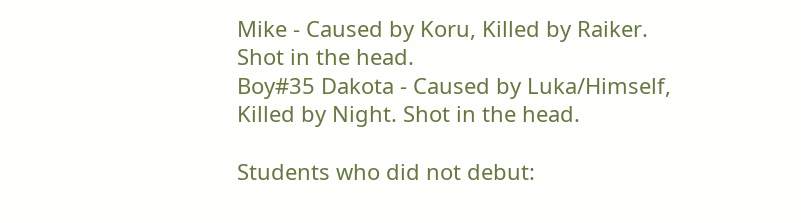Mike - Caused by Koru, Killed by Raiker. Shot in the head.
Boy#35 Dakota - Caused by Luka/Himself, Killed by Night. Shot in the head.

Students who did not debut: